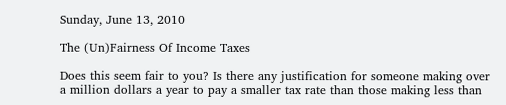Sunday, June 13, 2010

The (Un)Fairness Of Income Taxes

Does this seem fair to you? Is there any justification for someone making over a million dollars a year to pay a smaller tax rate than those making less than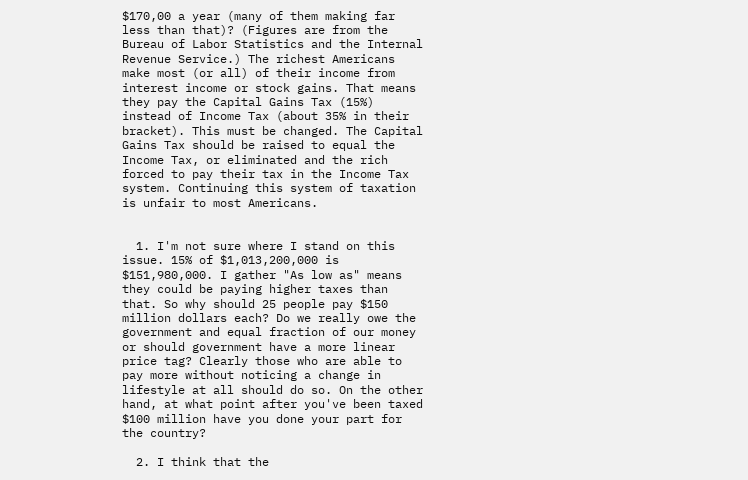$170,00 a year (many of them making far less than that)? (Figures are from the Bureau of Labor Statistics and the Internal Revenue Service.) The richest Americans make most (or all) of their income from interest income or stock gains. That means they pay the Capital Gains Tax (15%) instead of Income Tax (about 35% in their bracket). This must be changed. The Capital Gains Tax should be raised to equal the Income Tax, or eliminated and the rich forced to pay their tax in the Income Tax system. Continuing this system of taxation is unfair to most Americans.


  1. I'm not sure where I stand on this issue. 15% of $1,013,200,000 is $151,980,000. I gather "As low as" means they could be paying higher taxes than that. So why should 25 people pay $150 million dollars each? Do we really owe the government and equal fraction of our money or should government have a more linear price tag? Clearly those who are able to pay more without noticing a change in lifestyle at all should do so. On the other hand, at what point after you've been taxed $100 million have you done your part for the country?

  2. I think that the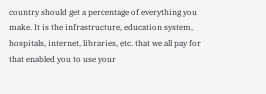country should get a percentage of everything you make. It is the infrastructure, education system, hospitals, internet, libraries, etc. that we all pay for that enabled you to use your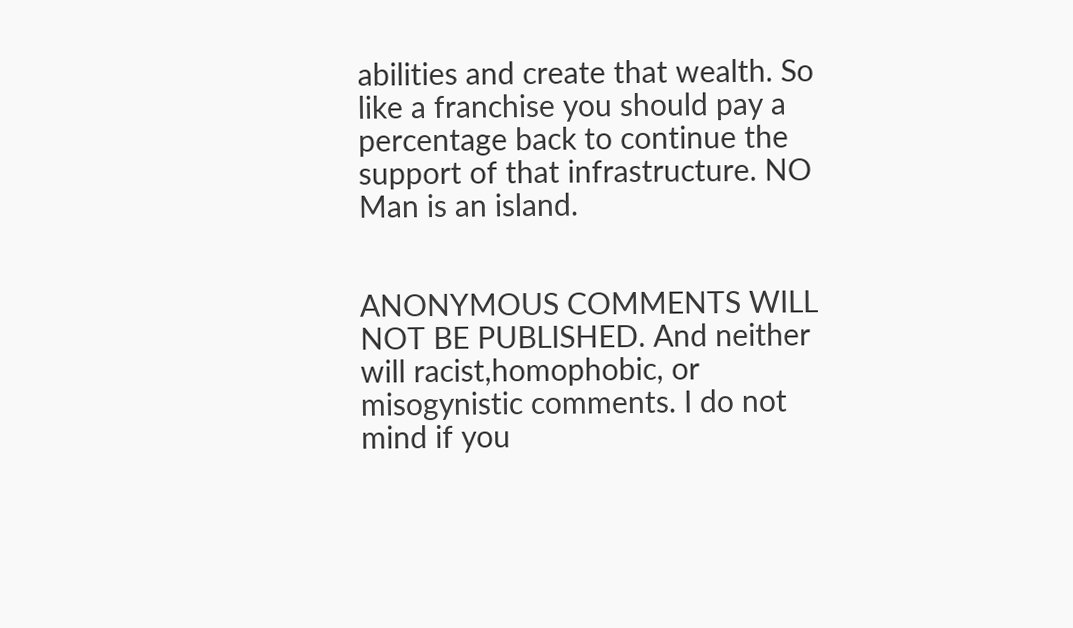abilities and create that wealth. So like a franchise you should pay a percentage back to continue the support of that infrastructure. NO Man is an island.


ANONYMOUS COMMENTS WILL NOT BE PUBLISHED. And neither will racist,homophobic, or misogynistic comments. I do not mind if you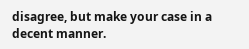disagree, but make your case in a decent manner.